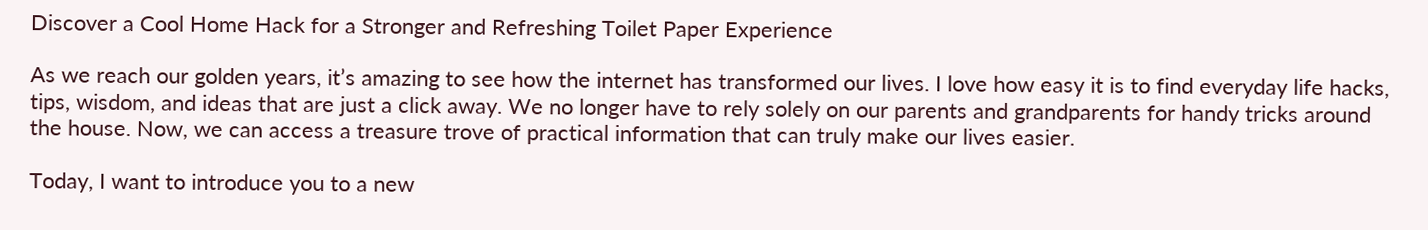Discover a Cool Home Hack for a Stronger and Refreshing Toilet Paper Experience

As we reach our golden years, it’s amazing to see how the internet has transformed our lives. I love how easy it is to find everyday life hacks, tips, wisdom, and ideas that are just a click away. We no longer have to rely solely on our parents and grandparents for handy tricks around the house. Now, we can access a treasure trove of practical information that can truly make our lives easier.

Today, I want to introduce you to a new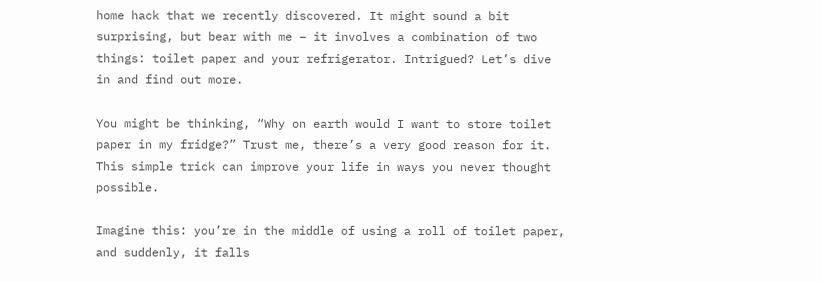home hack that we recently discovered. It might sound a bit surprising, but bear with me – it involves a combination of two things: toilet paper and your refrigerator. Intrigued? Let’s dive in and find out more.

You might be thinking, “Why on earth would I want to store toilet paper in my fridge?” Trust me, there’s a very good reason for it. This simple trick can improve your life in ways you never thought possible.

Imagine this: you’re in the middle of using a roll of toilet paper, and suddenly, it falls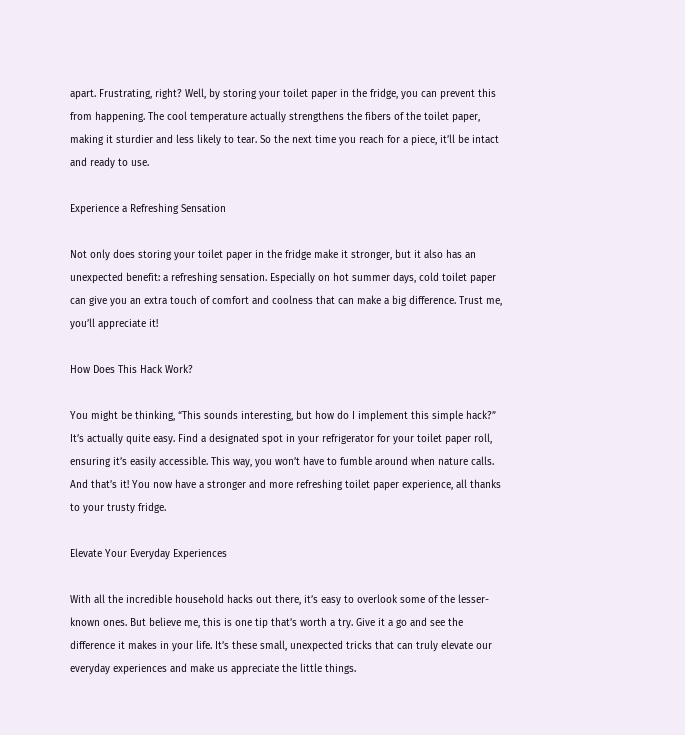apart. Frustrating, right? Well, by storing your toilet paper in the fridge, you can prevent this from happening. The cool temperature actually strengthens the fibers of the toilet paper, making it sturdier and less likely to tear. So the next time you reach for a piece, it’ll be intact and ready to use.

Experience a Refreshing Sensation

Not only does storing your toilet paper in the fridge make it stronger, but it also has an unexpected benefit: a refreshing sensation. Especially on hot summer days, cold toilet paper can give you an extra touch of comfort and coolness that can make a big difference. Trust me, you’ll appreciate it!

How Does This Hack Work?

You might be thinking, “This sounds interesting, but how do I implement this simple hack?” It’s actually quite easy. Find a designated spot in your refrigerator for your toilet paper roll, ensuring it’s easily accessible. This way, you won’t have to fumble around when nature calls. And that’s it! You now have a stronger and more refreshing toilet paper experience, all thanks to your trusty fridge.

Elevate Your Everyday Experiences

With all the incredible household hacks out there, it’s easy to overlook some of the lesser-known ones. But believe me, this is one tip that’s worth a try. Give it a go and see the difference it makes in your life. It’s these small, unexpected tricks that can truly elevate our everyday experiences and make us appreciate the little things.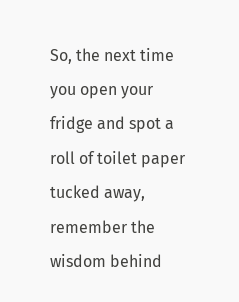So, the next time you open your fridge and spot a roll of toilet paper tucked away, remember the wisdom behind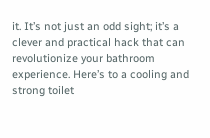it. It’s not just an odd sight; it’s a clever and practical hack that can revolutionize your bathroom experience. Here’s to a cooling and strong toilet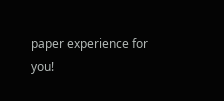paper experience for you!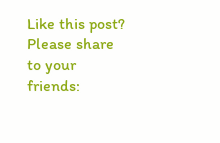Like this post? Please share to your friends: